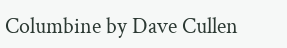Columbine by Dave Cullen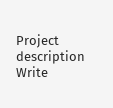Project description
Write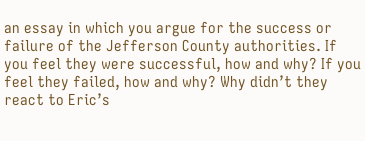an essay in which you argue for the success or failure of the Jefferson County authorities. If you feel they were successful, how and why? If you feel they failed, how and why? Why didn’t they react to Eric’s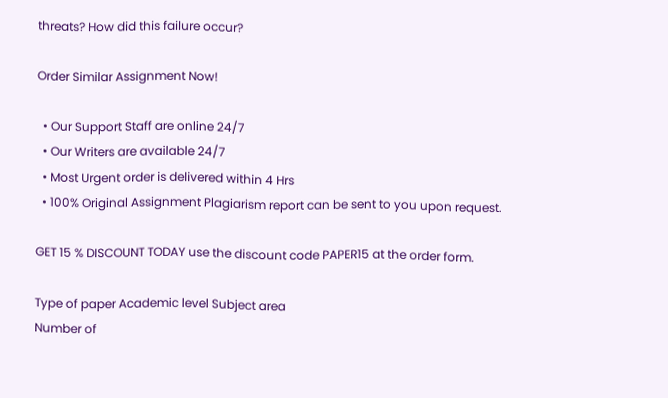threats? How did this failure occur?

Order Similar Assignment Now!

  • Our Support Staff are online 24/7
  • Our Writers are available 24/7
  • Most Urgent order is delivered within 4 Hrs
  • 100% Original Assignment Plagiarism report can be sent to you upon request.

GET 15 % DISCOUNT TODAY use the discount code PAPER15 at the order form.

Type of paper Academic level Subject area
Number of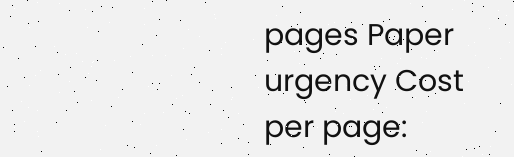pages Paper urgency Cost per page: